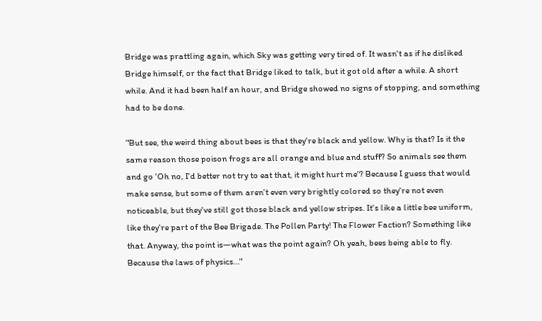Bridge was prattling again, which Sky was getting very tired of. It wasn't as if he disliked Bridge himself, or the fact that Bridge liked to talk, but it got old after a while. A short while. And it had been half an hour, and Bridge showed no signs of stopping, and something had to be done.

"But see, the weird thing about bees is that they're black and yellow. Why is that? Is it the same reason those poison frogs are all orange and blue and stuff? So animals see them and go 'Oh no, I'd better not try to eat that, it might hurt me'? Because I guess that would make sense, but some of them aren't even very brightly colored so they're not even noticeable, but they've still got those black and yellow stripes. It's like a little bee uniform, like they're part of the Bee Brigade. The Pollen Party! The Flower Faction? Something like that. Anyway, the point is—what was the point again? Oh yeah, bees being able to fly. Because the laws of physics…"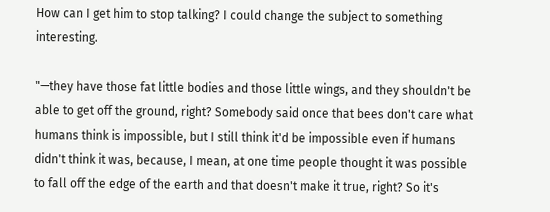How can I get him to stop talking? I could change the subject to something interesting.

"—they have those fat little bodies and those little wings, and they shouldn't be able to get off the ground, right? Somebody said once that bees don't care what humans think is impossible, but I still think it'd be impossible even if humans didn't think it was, because, I mean, at one time people thought it was possible to fall off the edge of the earth and that doesn't make it true, right? So it's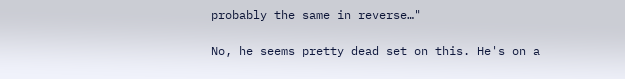probably the same in reverse…"

No, he seems pretty dead set on this. He's on a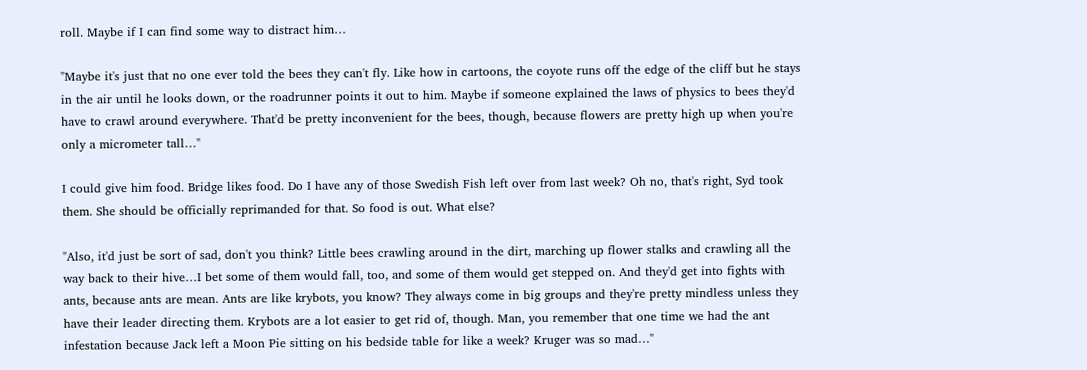roll. Maybe if I can find some way to distract him…

"Maybe it's just that no one ever told the bees they can't fly. Like how in cartoons, the coyote runs off the edge of the cliff but he stays in the air until he looks down, or the roadrunner points it out to him. Maybe if someone explained the laws of physics to bees they'd have to crawl around everywhere. That'd be pretty inconvenient for the bees, though, because flowers are pretty high up when you're only a micrometer tall…"

I could give him food. Bridge likes food. Do I have any of those Swedish Fish left over from last week? Oh no, that's right, Syd took them. She should be officially reprimanded for that. So food is out. What else?

"Also, it'd just be sort of sad, don't you think? Little bees crawling around in the dirt, marching up flower stalks and crawling all the way back to their hive…I bet some of them would fall, too, and some of them would get stepped on. And they'd get into fights with ants, because ants are mean. Ants are like krybots, you know? They always come in big groups and they're pretty mindless unless they have their leader directing them. Krybots are a lot easier to get rid of, though. Man, you remember that one time we had the ant infestation because Jack left a Moon Pie sitting on his bedside table for like a week? Kruger was so mad…"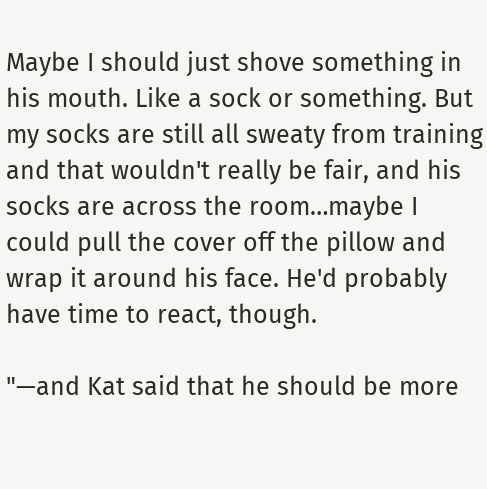Maybe I should just shove something in his mouth. Like a sock or something. But my socks are still all sweaty from training and that wouldn't really be fair, and his socks are across the room…maybe I could pull the cover off the pillow and wrap it around his face. He'd probably have time to react, though.

"—and Kat said that he should be more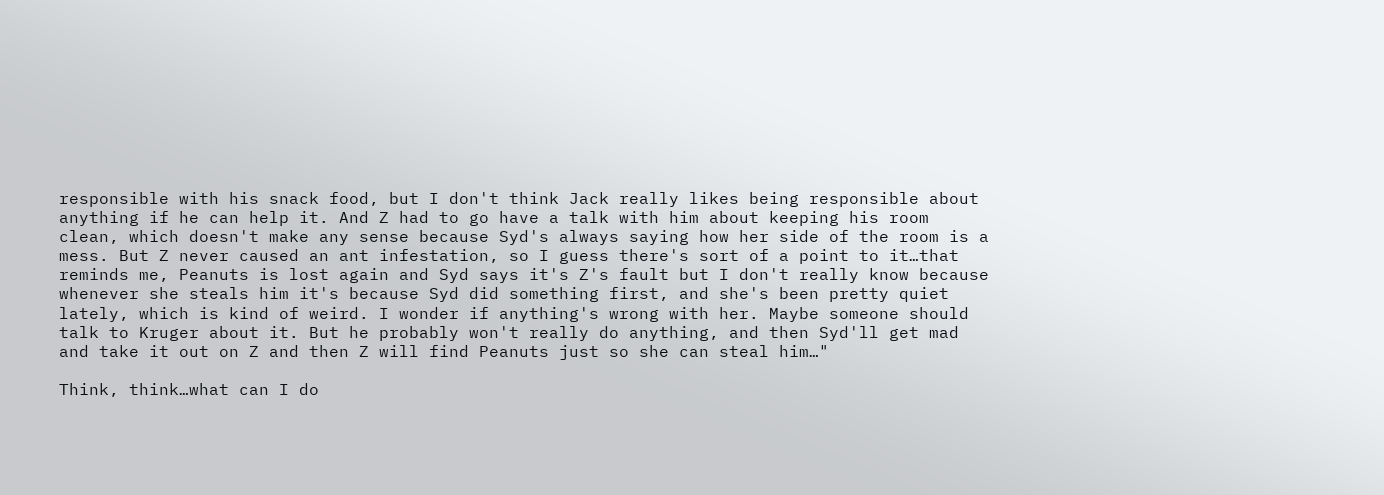responsible with his snack food, but I don't think Jack really likes being responsible about anything if he can help it. And Z had to go have a talk with him about keeping his room clean, which doesn't make any sense because Syd's always saying how her side of the room is a mess. But Z never caused an ant infestation, so I guess there's sort of a point to it…that reminds me, Peanuts is lost again and Syd says it's Z's fault but I don't really know because whenever she steals him it's because Syd did something first, and she's been pretty quiet lately, which is kind of weird. I wonder if anything's wrong with her. Maybe someone should talk to Kruger about it. But he probably won't really do anything, and then Syd'll get mad and take it out on Z and then Z will find Peanuts just so she can steal him…"

Think, think…what can I do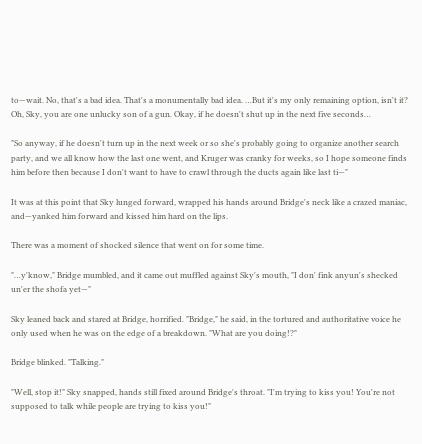to—wait. No, that's a bad idea. That's a monumentally bad idea. …But it's my only remaining option, isn't it? Oh, Sky, you are one unlucky son of a gun. Okay, if he doesn't shut up in the next five seconds…

"So anyway, if he doesn't turn up in the next week or so she's probably going to organize another search party, and we all know how the last one went, and Kruger was cranky for weeks, so I hope someone finds him before then because I don't want to have to crawl through the ducts again like last ti—"

It was at this point that Sky lunged forward, wrapped his hands around Bridge's neck like a crazed maniac, and—yanked him forward and kissed him hard on the lips.

There was a moment of shocked silence that went on for some time.

"…y'know," Bridge mumbled, and it came out muffled against Sky's mouth, "I don' fink anyun's shecked un'er the shofa yet—"

Sky leaned back and stared at Bridge, horrified. "Bridge," he said, in the tortured and authoritative voice he only used when he was on the edge of a breakdown. "What are you doing!?"

Bridge blinked. "Talking."

"Well, stop it!" Sky snapped, hands still fixed around Bridge's throat. "I'm trying to kiss you! You're not supposed to talk while people are trying to kiss you!"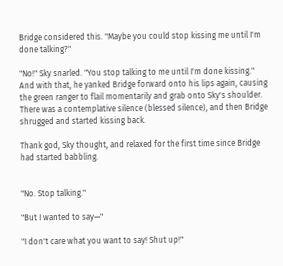Bridge considered this. "Maybe you could stop kissing me until I'm done talking?"

"No!" Sky snarled. "You stop talking to me until I'm done kissing." And with that, he yanked Bridge forward onto his lips again, causing the green ranger to flail momentarily and grab onto Sky's shoulder. There was a contemplative silence (blessed silence), and then Bridge shrugged and started kissing back.

Thank god, Sky thought, and relaxed for the first time since Bridge had started babbling.


"No. Stop talking."

"But I wanted to say—"

"I don't care what you want to say! Shut up!"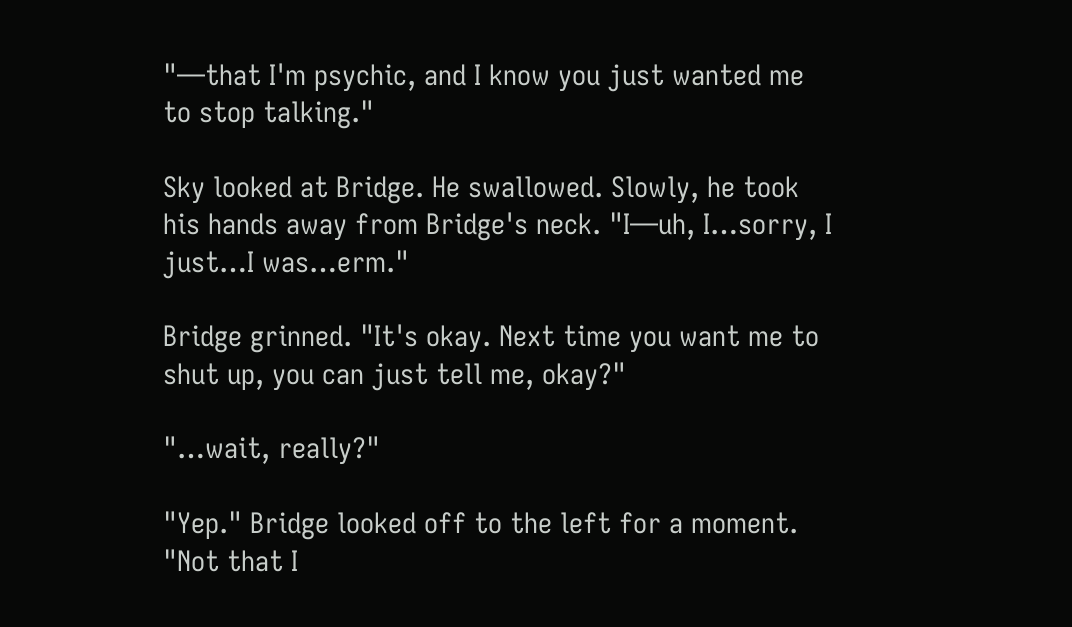"—that I'm psychic, and I know you just wanted me to stop talking."

Sky looked at Bridge. He swallowed. Slowly, he took his hands away from Bridge's neck. "I—uh, I…sorry, I just…I was…erm."

Bridge grinned. "It's okay. Next time you want me to shut up, you can just tell me, okay?"

"…wait, really?"

"Yep." Bridge looked off to the left for a moment. "Not that I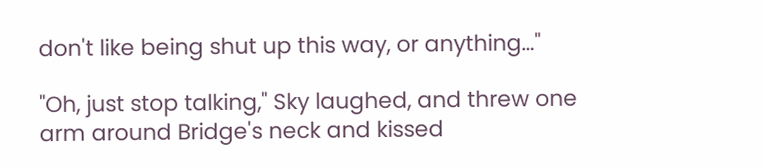don't like being shut up this way, or anything…"

"Oh, just stop talking," Sky laughed, and threw one arm around Bridge's neck and kissed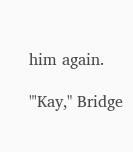him again.

"'Kay," Bridge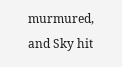murmured, and Sky hit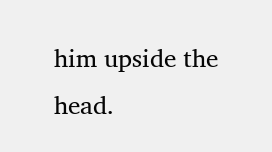him upside the head.